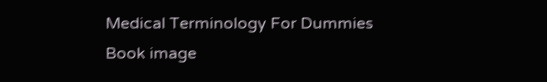Medical Terminology For Dummies
Book image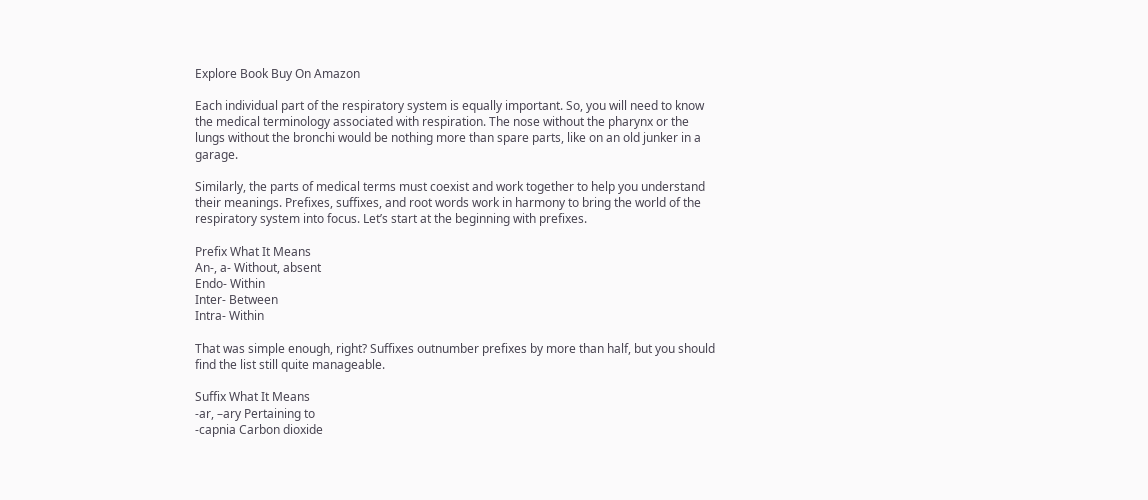Explore Book Buy On Amazon

Each individual part of the respiratory system is equally important. So, you will need to know the medical terminology associated with respiration. The nose without the pharynx or the lungs without the bronchi would be nothing more than spare parts, like on an old junker in a garage.

Similarly, the parts of medical terms must coexist and work together to help you understand their meanings. Prefixes, suffixes, and root words work in harmony to bring the world of the respiratory system into focus. Let’s start at the beginning with prefixes.

Prefix What It Means
An-, a- Without, absent
Endo- Within
Inter- Between
Intra- Within

That was simple enough, right? Suffixes outnumber prefixes by more than half, but you should find the list still quite manageable.

Suffix What It Means
-ar, –ary Pertaining to
-capnia Carbon dioxide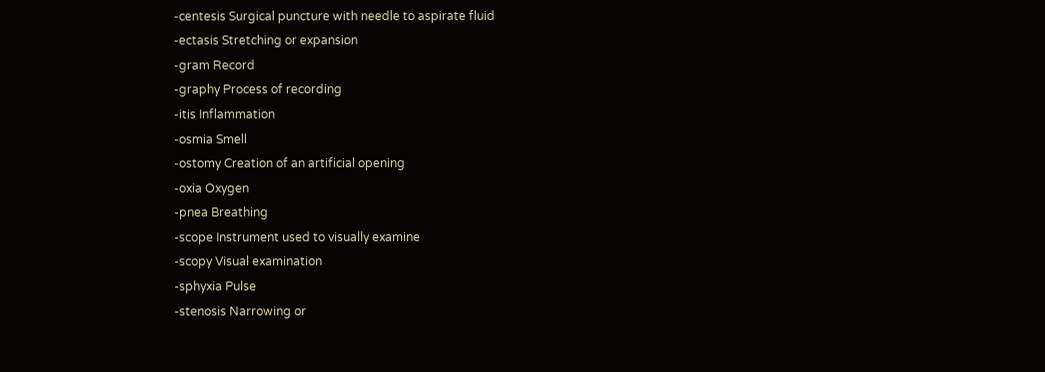-centesis Surgical puncture with needle to aspirate fluid
-ectasis Stretching or expansion
-gram Record
-graphy Process of recording
-itis Inflammation
-osmia Smell
-ostomy Creation of an artificial opening
-oxia Oxygen
-pnea Breathing
-scope Instrument used to visually examine
-scopy Visual examination
-sphyxia Pulse
-stenosis Narrowing or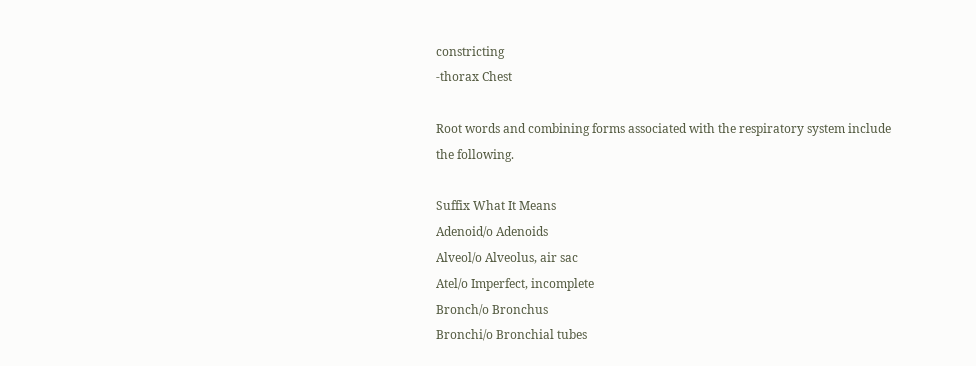constricting
-thorax Chest

Root words and combining forms associated with the respiratory system include the following.

Suffix What It Means
Adenoid/o Adenoids
Alveol/o Alveolus, air sac
Atel/o Imperfect, incomplete
Bronch/o Bronchus
Bronchi/o Bronchial tubes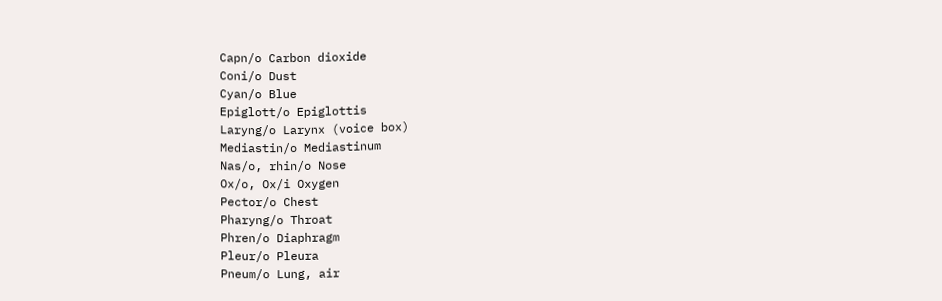Capn/o Carbon dioxide
Coni/o Dust
Cyan/o Blue
Epiglott/o Epiglottis
Laryng/o Larynx (voice box)
Mediastin/o Mediastinum
Nas/o, rhin/o Nose
Ox/o, Ox/i Oxygen
Pector/o Chest
Pharyng/o Throat
Phren/o Diaphragm
Pleur/o Pleura
Pneum/o Lung, air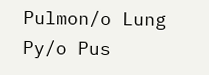Pulmon/o Lung
Py/o Pus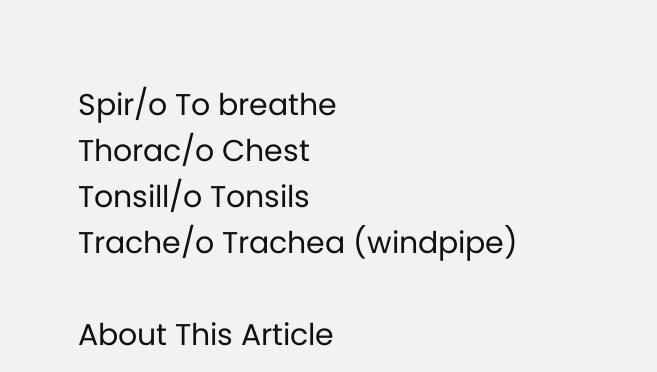Spir/o To breathe
Thorac/o Chest
Tonsill/o Tonsils
Trache/o Trachea (windpipe)

About This Article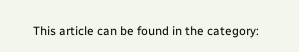This article can be found in the category: